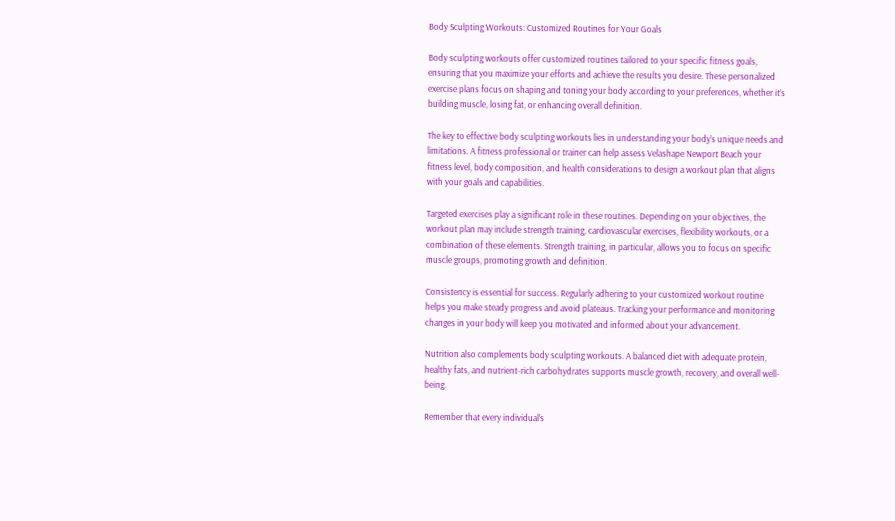Body Sculpting Workouts: Customized Routines for Your Goals

Body sculpting workouts offer customized routines tailored to your specific fitness goals, ensuring that you maximize your efforts and achieve the results you desire. These personalized exercise plans focus on shaping and toning your body according to your preferences, whether it’s building muscle, losing fat, or enhancing overall definition.

The key to effective body sculpting workouts lies in understanding your body’s unique needs and limitations. A fitness professional or trainer can help assess Velashape Newport Beach your fitness level, body composition, and health considerations to design a workout plan that aligns with your goals and capabilities.

Targeted exercises play a significant role in these routines. Depending on your objectives, the workout plan may include strength training, cardiovascular exercises, flexibility workouts, or a combination of these elements. Strength training, in particular, allows you to focus on specific muscle groups, promoting growth and definition.

Consistency is essential for success. Regularly adhering to your customized workout routine helps you make steady progress and avoid plateaus. Tracking your performance and monitoring changes in your body will keep you motivated and informed about your advancement.

Nutrition also complements body sculpting workouts. A balanced diet with adequate protein, healthy fats, and nutrient-rich carbohydrates supports muscle growth, recovery, and overall well-being.

Remember that every individual’s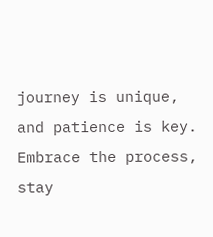journey is unique, and patience is key. Embrace the process, stay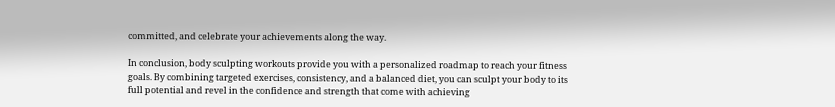committed, and celebrate your achievements along the way.

In conclusion, body sculpting workouts provide you with a personalized roadmap to reach your fitness goals. By combining targeted exercises, consistency, and a balanced diet, you can sculpt your body to its full potential and revel in the confidence and strength that come with achieving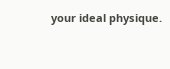your ideal physique.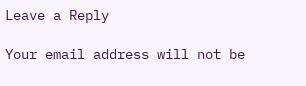Leave a Reply

Your email address will not be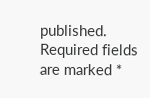published. Required fields are marked *